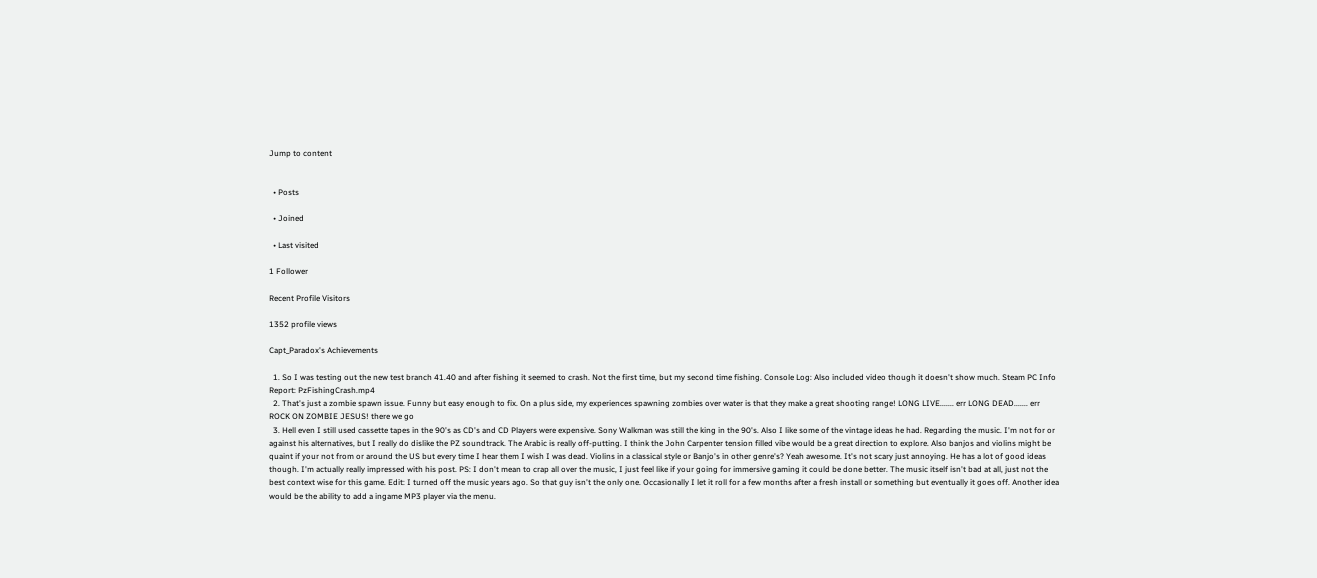Jump to content


  • Posts

  • Joined

  • Last visited

1 Follower

Recent Profile Visitors

1352 profile views

Capt_Paradox's Achievements

  1. So I was testing out the new test branch 41.40 and after fishing it seemed to crash. Not the first time, but my second time fishing. Console Log: Also included video though it doesn't show much. Steam PC Info Report: PzFishingCrash.mp4
  2. That's just a zombie spawn issue. Funny but easy enough to fix. On a plus side, my experiences spawning zombies over water is that they make a great shooting range! LONG LIVE....... err LONG DEAD....... err ROCK ON ZOMBIE JESUS! there we go
  3. Hell even I still used cassette tapes in the 90's as CD's and CD Players were expensive. Sony Walkman was still the king in the 90's. Also I like some of the vintage ideas he had. Regarding the music. I'm not for or against his alternatives, but I really do dislike the PZ soundtrack. The Arabic is really off-putting. I think the John Carpenter tension filled vibe would be a great direction to explore. Also banjos and violins might be quaint if your not from or around the US but every time I hear them I wish I was dead. Violins in a classical style or Banjo's in other genre's? Yeah awesome. It's not scary just annoying. He has a lot of good ideas though. I'm actually really impressed with his post. PS: I don't mean to crap all over the music, I just feel like if your going for immersive gaming it could be done better. The music itself isn't bad at all, just not the best context wise for this game. Edit: I turned off the music years ago. So that guy isn't the only one. Occasionally I let it roll for a few months after a fresh install or something but eventually it goes off. Another idea would be the ability to add a ingame MP3 player via the menu.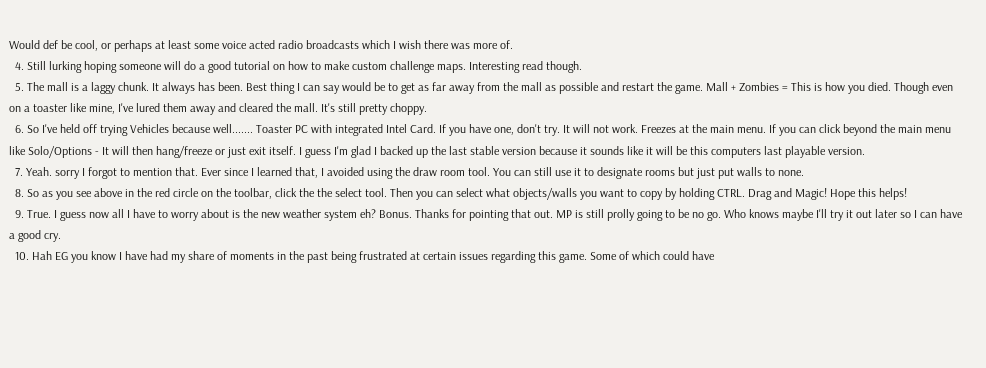Would def be cool, or perhaps at least some voice acted radio broadcasts which I wish there was more of.
  4. Still lurking hoping someone will do a good tutorial on how to make custom challenge maps. Interesting read though.
  5. The mall is a laggy chunk. It always has been. Best thing I can say would be to get as far away from the mall as possible and restart the game. Mall + Zombies = This is how you died. Though even on a toaster like mine, I've lured them away and cleared the mall. It's still pretty choppy.
  6. So I've held off trying Vehicles because well....... Toaster PC with integrated Intel Card. If you have one, don't try. It will not work. Freezes at the main menu. If you can click beyond the main menu like Solo/Options - It will then hang/freeze or just exit itself. I guess I'm glad I backed up the last stable version because it sounds like it will be this computers last playable version.
  7. Yeah. sorry I forgot to mention that. Ever since I learned that, I avoided using the draw room tool. You can still use it to designate rooms but just put walls to none.
  8. So as you see above in the red circle on the toolbar, click the the select tool. Then you can select what objects/walls you want to copy by holding CTRL. Drag and Magic! Hope this helps!
  9. True. I guess now all I have to worry about is the new weather system eh? Bonus. Thanks for pointing that out. MP is still prolly going to be no go. Who knows maybe I'll try it out later so I can have a good cry.
  10. Hah EG you know I have had my share of moments in the past being frustrated at certain issues regarding this game. Some of which could have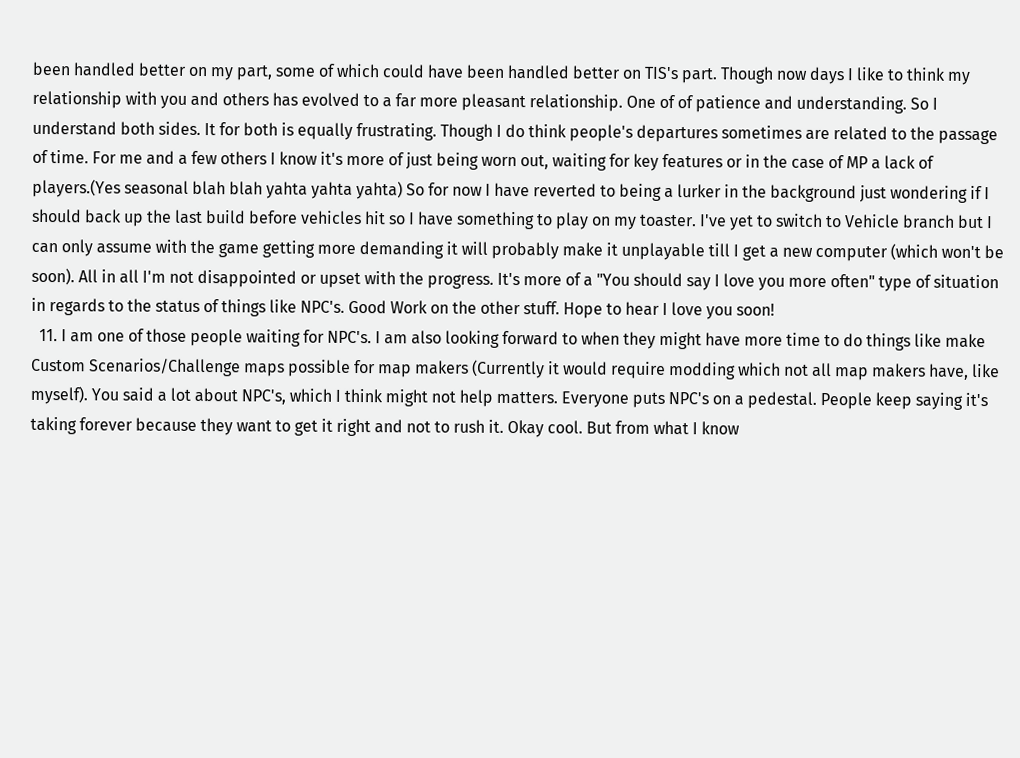been handled better on my part, some of which could have been handled better on TIS's part. Though now days I like to think my relationship with you and others has evolved to a far more pleasant relationship. One of of patience and understanding. So I understand both sides. It for both is equally frustrating. Though I do think people's departures sometimes are related to the passage of time. For me and a few others I know it's more of just being worn out, waiting for key features or in the case of MP a lack of players.(Yes seasonal blah blah yahta yahta yahta) So for now I have reverted to being a lurker in the background just wondering if I should back up the last build before vehicles hit so I have something to play on my toaster. I've yet to switch to Vehicle branch but I can only assume with the game getting more demanding it will probably make it unplayable till I get a new computer (which won't be soon). All in all I'm not disappointed or upset with the progress. It's more of a "You should say I love you more often" type of situation in regards to the status of things like NPC's. Good Work on the other stuff. Hope to hear I love you soon!
  11. I am one of those people waiting for NPC's. I am also looking forward to when they might have more time to do things like make Custom Scenarios/Challenge maps possible for map makers (Currently it would require modding which not all map makers have, like myself). You said a lot about NPC's, which I think might not help matters. Everyone puts NPC's on a pedestal. People keep saying it's taking forever because they want to get it right and not to rush it. Okay cool. But from what I know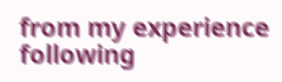from my experience following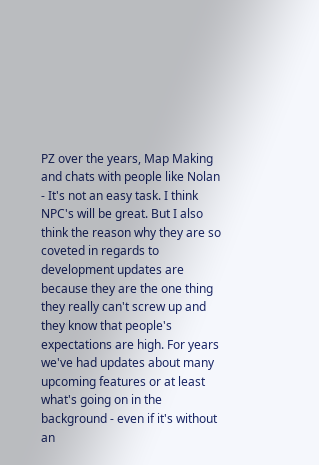PZ over the years, Map Making and chats with people like Nolan - It's not an easy task. I think NPC's will be great. But I also think the reason why they are so coveted in regards to development updates are because they are the one thing they really can't screw up and they know that people's expectations are high. For years we've had updates about many upcoming features or at least what's going on in the background - even if it's without an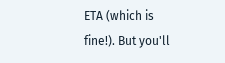ETA (which is fine!). But you'll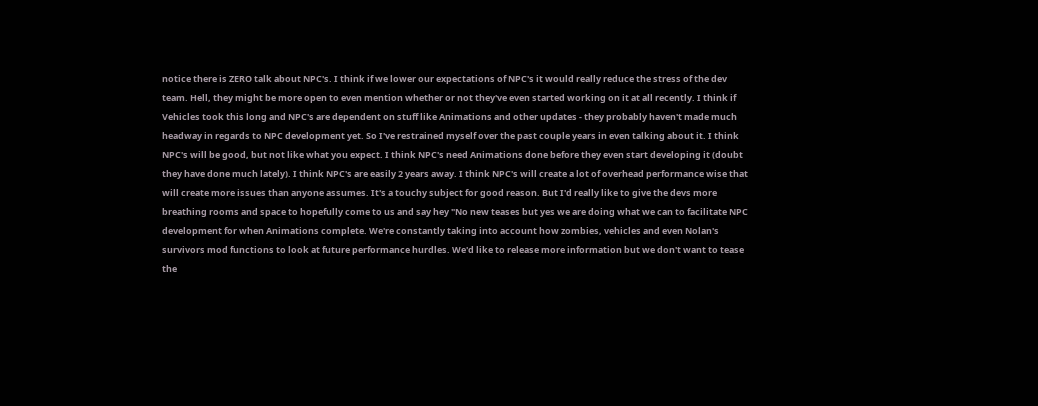notice there is ZERO talk about NPC's. I think if we lower our expectations of NPC's it would really reduce the stress of the dev team. Hell, they might be more open to even mention whether or not they've even started working on it at all recently. I think if Vehicles took this long and NPC's are dependent on stuff like Animations and other updates - they probably haven't made much headway in regards to NPC development yet. So I've restrained myself over the past couple years in even talking about it. I think NPC's will be good, but not like what you expect. I think NPC's need Animations done before they even start developing it (doubt they have done much lately). I think NPC's are easily 2 years away. I think NPC's will create a lot of overhead performance wise that will create more issues than anyone assumes. It's a touchy subject for good reason. But I'd really like to give the devs more breathing rooms and space to hopefully come to us and say hey "No new teases but yes we are doing what we can to facilitate NPC development for when Animations complete. We're constantly taking into account how zombies, vehicles and even Nolan's survivors mod functions to look at future performance hurdles. We'd like to release more information but we don't want to tease the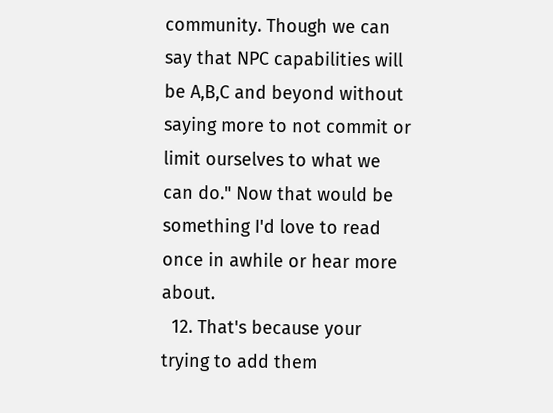community. Though we can say that NPC capabilities will be A,B,C and beyond without saying more to not commit or limit ourselves to what we can do." Now that would be something I'd love to read once in awhile or hear more about.
  12. That's because your trying to add them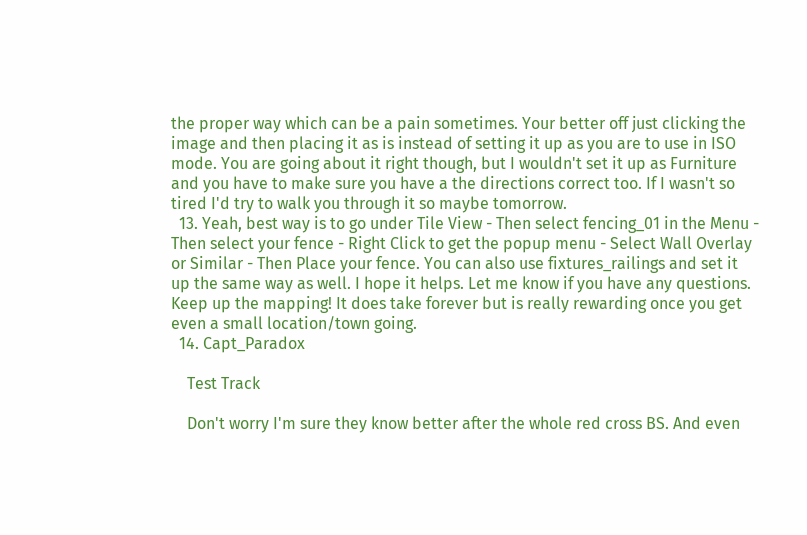the proper way which can be a pain sometimes. Your better off just clicking the image and then placing it as is instead of setting it up as you are to use in ISO mode. You are going about it right though, but I wouldn't set it up as Furniture and you have to make sure you have a the directions correct too. If I wasn't so tired I'd try to walk you through it so maybe tomorrow.
  13. Yeah, best way is to go under Tile View - Then select fencing_01 in the Menu - Then select your fence - Right Click to get the popup menu - Select Wall Overlay or Similar - Then Place your fence. You can also use fixtures_railings and set it up the same way as well. I hope it helps. Let me know if you have any questions. Keep up the mapping! It does take forever but is really rewarding once you get even a small location/town going.
  14. Capt_Paradox

    Test Track

    Don't worry I'm sure they know better after the whole red cross BS. And even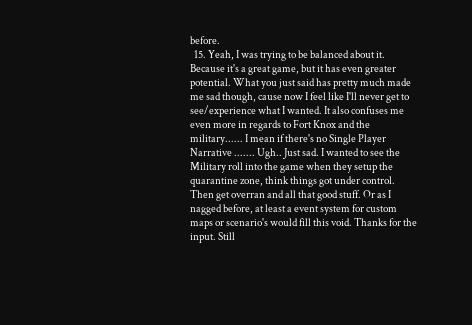before.
  15. Yeah, I was trying to be balanced about it. Because it's a great game, but it has even greater potential. What you just said has pretty much made me sad though, cause now I feel like I'll never get to see/experience what I wanted. It also confuses me even more in regards to Fort Knox and the military...... I mean if there's no Single Player Narrative ....... Ugh.. Just sad. I wanted to see the Military roll into the game when they setup the quarantine zone, think things got under control. Then get overran and all that good stuff. Or as I nagged before, at least a event system for custom maps or scenario's would fill this void. Thanks for the input. Still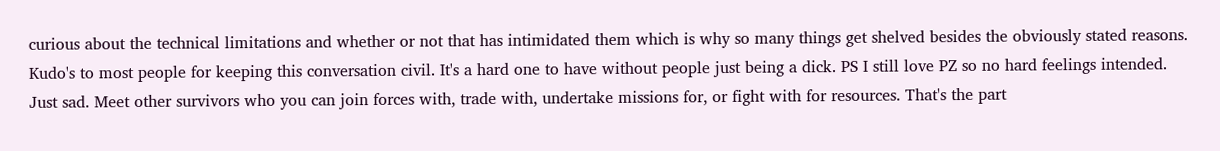curious about the technical limitations and whether or not that has intimidated them which is why so many things get shelved besides the obviously stated reasons. Kudo's to most people for keeping this conversation civil. It's a hard one to have without people just being a dick. PS I still love PZ so no hard feelings intended. Just sad. Meet other survivors who you can join forces with, trade with, undertake missions for, or fight with for resources. That's the part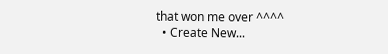that won me over ^^^^
  • Create New...